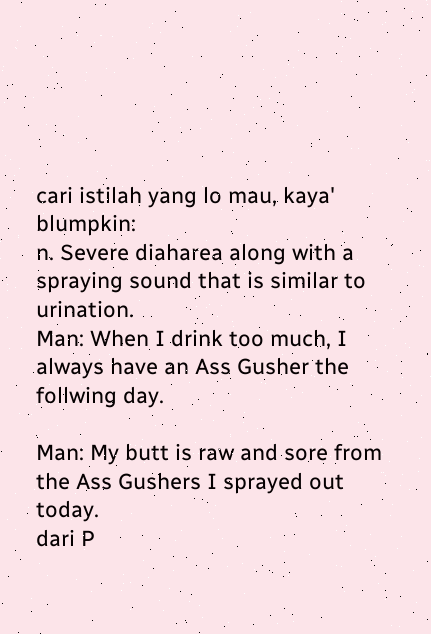cari istilah yang lo mau, kaya' blumpkin:
n. Severe diaharea along with a spraying sound that is similar to urination.
Man: When I drink too much, I always have an Ass Gusher the follwing day.

Man: My butt is raw and sore from the Ass Gushers I sprayed out today.
dari P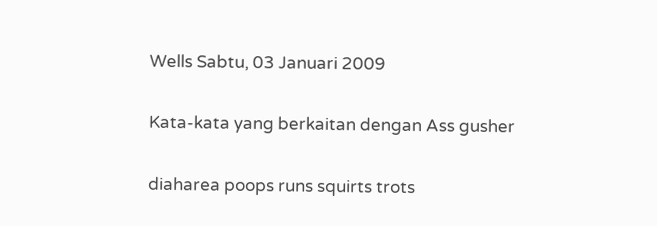Wells Sabtu, 03 Januari 2009

Kata-kata yang berkaitan dengan Ass gusher

diaharea poops runs squirts trots